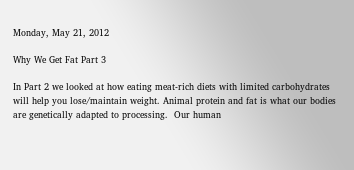Monday, May 21, 2012

Why We Get Fat Part 3

In Part 2 we looked at how eating meat-rich diets with limited carbohydrates will help you lose/maintain weight. Animal protein and fat is what our bodies are genetically adapted to processing.  Our human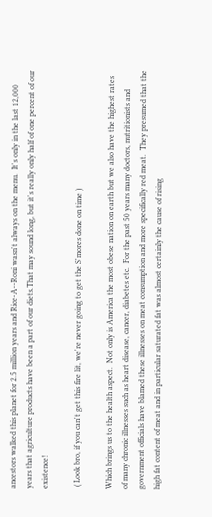ancestors walked this planet for 2.5 million years and Rice-A--Roni wasn't always on the menu.  It's only in the last 12,000 years that agriculture products have been a part of our diets.That may sound long, but it's really only half of one percent of our existence!

 ( Look bro, if you can't get this fire lit, we're never going to get the S'mores done on time )

Which brings us to the health aspect.  Not only is America the most obese nation on earth but we also have the highest rates of many chronic illnesses such as heart disease, cancer, diabetes etc.  For the past 50 years many doctors, nutritionists and government officials have blamed these illnesses on meat consumption and more specifically red meat.  They presumed that the high fat content of meat and in particular saturated fat was almost certainly the cause of rising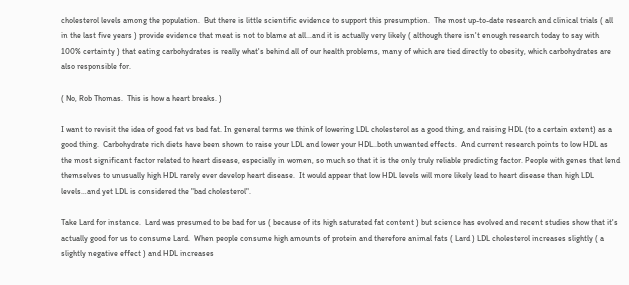cholesterol levels among the population.  But there is little scientific evidence to support this presumption.  The most up-to-date research and clinical trials ( all in the last five years ) provide evidence that meat is not to blame at all...and it is actually very likely ( although there isn't enough research today to say with 100% certainty ) that eating carbohydrates is really what's behind all of our health problems, many of which are tied directly to obesity, which carbohydrates are also responsible for.

( No, Rob Thomas.  This is how a heart breaks. )

I want to revisit the idea of good fat vs bad fat. In general terms we think of lowering LDL cholesterol as a good thing, and raising HDL (to a certain extent) as a good thing.  Carbohydrate rich diets have been shown to raise your LDL and lower your HDL..both unwanted effects.  And current research points to low HDL as the most significant factor related to heart disease, especially in women, so much so that it is the only truly reliable predicting factor. People with genes that lend themselves to unusually high HDL rarely ever develop heart disease.  It would appear that low HDL levels will more likely lead to heart disease than high LDL levels…and yet LDL is considered the "bad cholesterol".

Take Lard for instance.  Lard was presumed to be bad for us ( because of its high saturated fat content ) but science has evolved and recent studies show that it's actually good for us to consume Lard.  When people consume high amounts of protein and therefore animal fats ( Lard ) LDL cholesterol increases slightly ( a slightly negative effect ) and HDL increases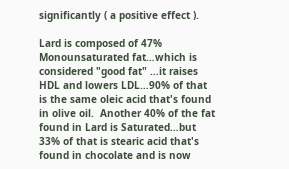significantly ( a positive effect ).

Lard is composed of 47% Monounsaturated fat…which is considered "good fat" …it raises HDL and lowers LDL…90% of that is the same oleic acid that's found in olive oil.  Another 40% of the fat found in Lard is Saturated…but 33% of that is stearic acid that's found in chocolate and is now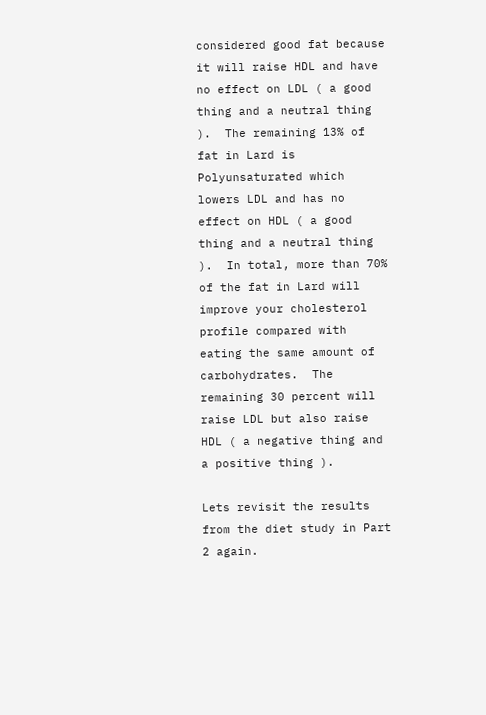considered good fat because it will raise HDL and have no effect on LDL ( a good thing and a neutral thing ).  The remaining 13% of fat in Lard is Polyunsaturated which lowers LDL and has no effect on HDL ( a good thing and a neutral thing ).  In total, more than 70% of the fat in Lard will improve your cholesterol profile compared with eating the same amount of carbohydrates.  The remaining 30 percent will raise LDL but also raise HDL ( a negative thing and a positive thing ).

Lets revisit the results from the diet study in Part 2 again.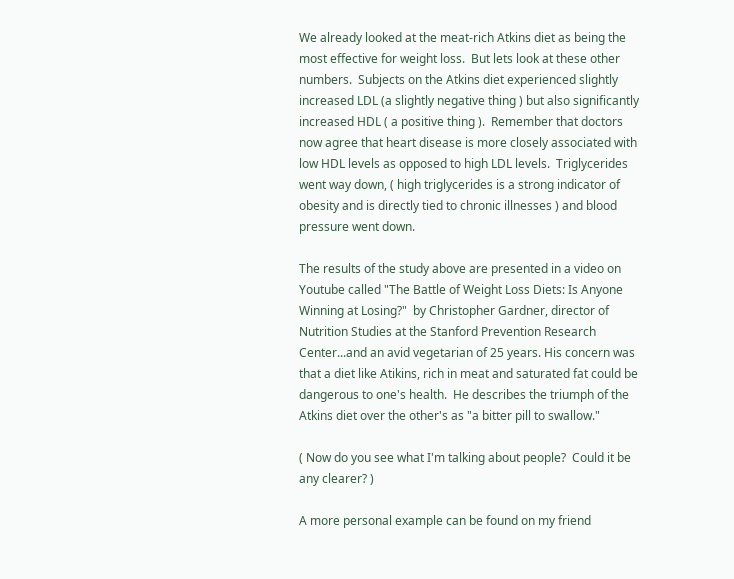We already looked at the meat-rich Atkins diet as being the most effective for weight loss.  But lets look at these other numbers.  Subjects on the Atkins diet experienced slightly increased LDL (a slightly negative thing ) but also significantly increased HDL ( a positive thing ).  Remember that doctors now agree that heart disease is more closely associated with low HDL levels as opposed to high LDL levels.  Triglycerides went way down, ( high triglycerides is a strong indicator of obesity and is directly tied to chronic illnesses ) and blood pressure went down.

The results of the study above are presented in a video on Youtube called "The Battle of Weight Loss Diets: Is Anyone Winning at Losing?"  by Christopher Gardner, director of Nutrition Studies at the Stanford Prevention Research Center...and an avid vegetarian of 25 years. His concern was that a diet like Atikins, rich in meat and saturated fat could be dangerous to one's health.  He describes the triumph of the Atkins diet over the other's as "a bitter pill to swallow."

( Now do you see what I'm talking about people?  Could it be any clearer? )

A more personal example can be found on my friend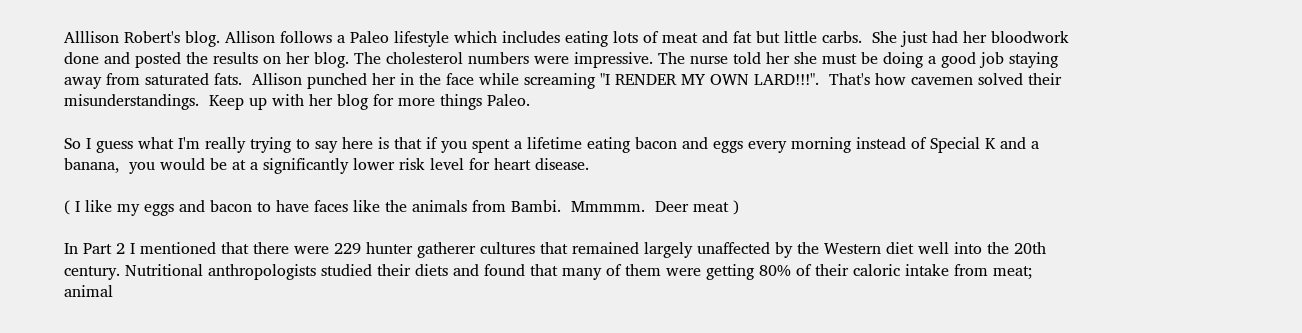Alllison Robert's blog. Allison follows a Paleo lifestyle which includes eating lots of meat and fat but little carbs.  She just had her bloodwork done and posted the results on her blog. The cholesterol numbers were impressive. The nurse told her she must be doing a good job staying away from saturated fats.  Allison punched her in the face while screaming "I RENDER MY OWN LARD!!!".  That's how cavemen solved their misunderstandings.  Keep up with her blog for more things Paleo.

So I guess what I'm really trying to say here is that if you spent a lifetime eating bacon and eggs every morning instead of Special K and a banana,  you would be at a significantly lower risk level for heart disease.

( I like my eggs and bacon to have faces like the animals from Bambi.  Mmmmm.  Deer meat )

In Part 2 I mentioned that there were 229 hunter gatherer cultures that remained largely unaffected by the Western diet well into the 20th century. Nutritional anthropologists studied their diets and found that many of them were getting 80% of their caloric intake from meat; animal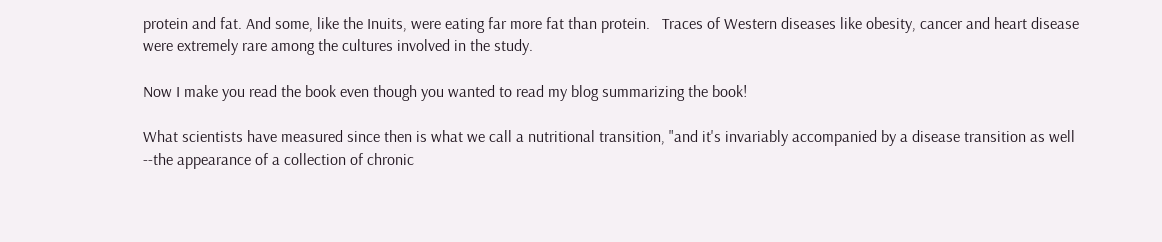protein and fat. And some, like the Inuits, were eating far more fat than protein.   Traces of Western diseases like obesity, cancer and heart disease were extremely rare among the cultures involved in the study.

Now I make you read the book even though you wanted to read my blog summarizing the book!

What scientists have measured since then is what we call a nutritional transition, "and it's invariably accompanied by a disease transition as well --the appearance of a collection of chronic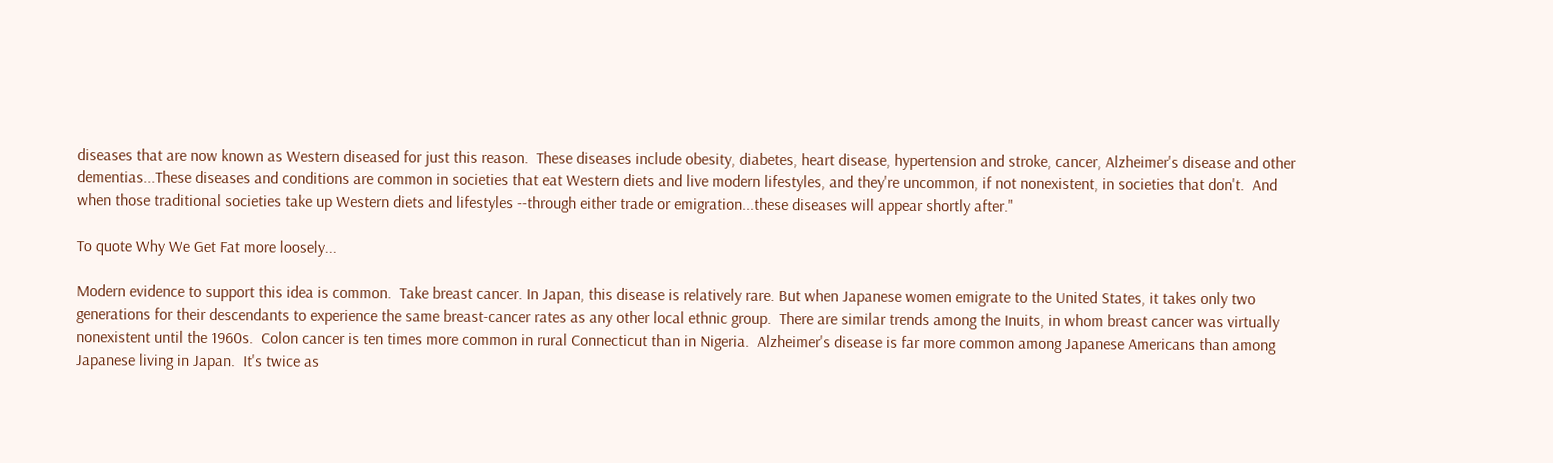diseases that are now known as Western diseased for just this reason.  These diseases include obesity, diabetes, heart disease, hypertension and stroke, cancer, Alzheimer's disease and other dementias...These diseases and conditions are common in societies that eat Western diets and live modern lifestyles, and they're uncommon, if not nonexistent, in societies that don't.  And when those traditional societies take up Western diets and lifestyles --through either trade or emigration...these diseases will appear shortly after."

To quote Why We Get Fat more loosely...

Modern evidence to support this idea is common.  Take breast cancer. In Japan, this disease is relatively rare. But when Japanese women emigrate to the United States, it takes only two generations for their descendants to experience the same breast-cancer rates as any other local ethnic group.  There are similar trends among the Inuits, in whom breast cancer was virtually nonexistent until the 1960s.  Colon cancer is ten times more common in rural Connecticut than in Nigeria.  Alzheimer's disease is far more common among Japanese Americans than among Japanese living in Japan.  It's twice as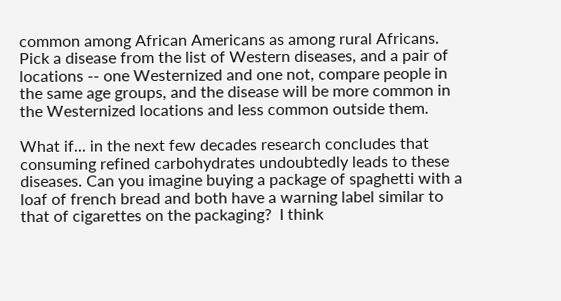common among African Americans as among rural Africans.  Pick a disease from the list of Western diseases, and a pair of locations -- one Westernized and one not, compare people in the same age groups, and the disease will be more common in the Westernized locations and less common outside them.

What if... in the next few decades research concludes that consuming refined carbohydrates undoubtedly leads to these diseases. Can you imagine buying a package of spaghetti with a loaf of french bread and both have a warning label similar to that of cigarettes on the packaging?  I think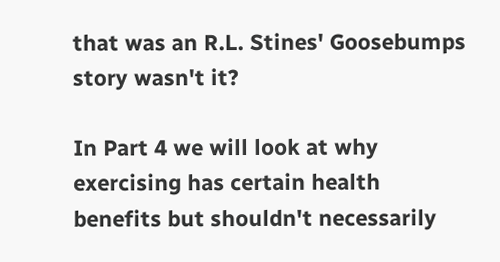that was an R.L. Stines' Goosebumps story wasn't it?

In Part 4 we will look at why exercising has certain health benefits but shouldn't necessarily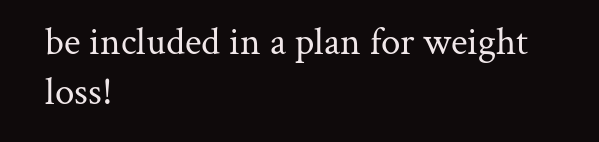be included in a plan for weight loss!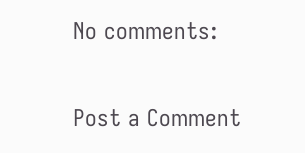No comments:

Post a Comment